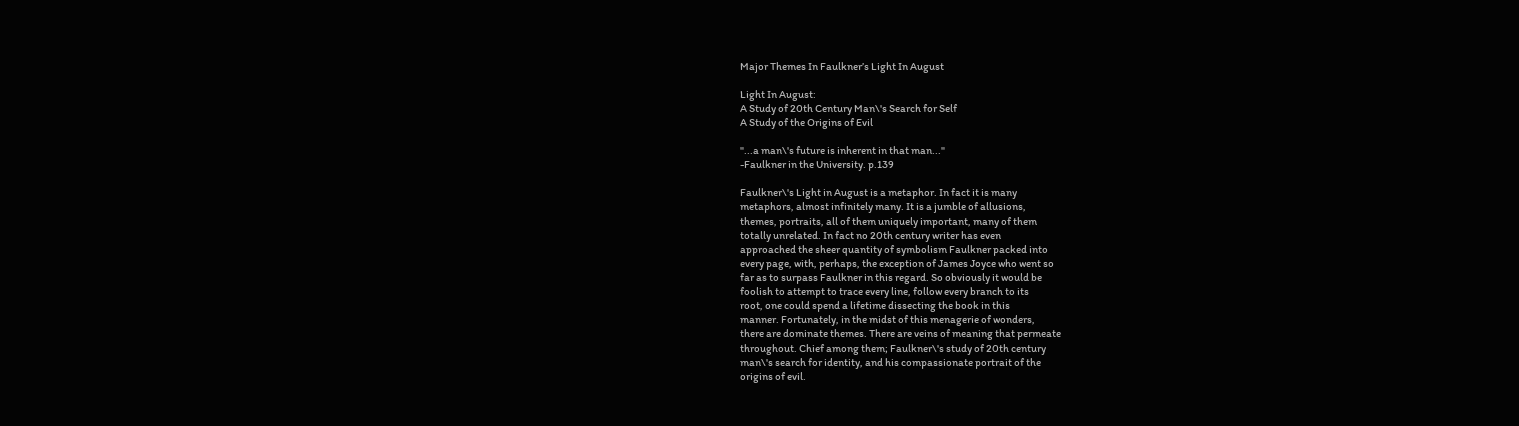Major Themes In Faulkner’s Light In August

Light In August:
A Study of 20th Century Man\'s Search for Self
A Study of the Origins of Evil

"...a man\'s future is inherent in that man..."
-Faulkner in the University. p.139

Faulkner\'s Light in August is a metaphor. In fact it is many
metaphors, almost infinitely many. It is a jumble of allusions,
themes, portraits, all of them uniquely important, many of them
totally unrelated. In fact no 20th century writer has even
approached the sheer quantity of symbolism Faulkner packed into
every page, with, perhaps, the exception of James Joyce who went so
far as to surpass Faulkner in this regard. So obviously it would be
foolish to attempt to trace every line, follow every branch to its
root, one could spend a lifetime dissecting the book in this
manner. Fortunately, in the midst of this menagerie of wonders,
there are dominate themes. There are veins of meaning that permeate
throughout. Chief among them; Faulkner\'s study of 20th century
man\'s search for identity, and his compassionate portrait of the
origins of evil.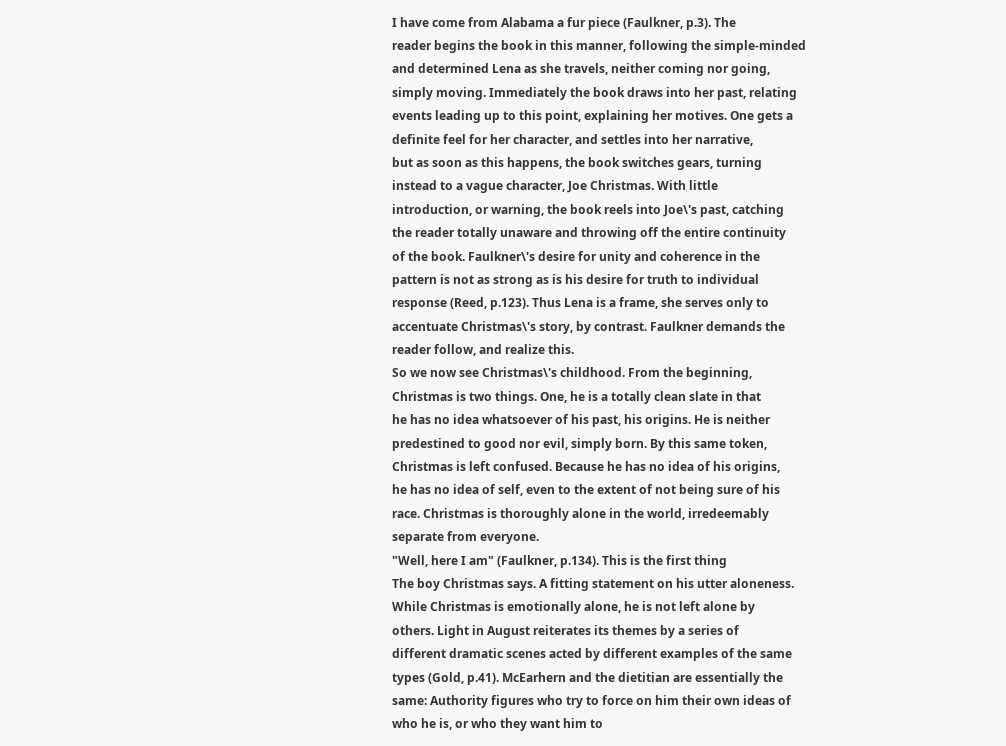I have come from Alabama a fur piece (Faulkner, p.3). The
reader begins the book in this manner, following the simple-minded
and determined Lena as she travels, neither coming nor going,
simply moving. Immediately the book draws into her past, relating
events leading up to this point, explaining her motives. One gets a
definite feel for her character, and settles into her narrative,
but as soon as this happens, the book switches gears, turning
instead to a vague character, Joe Christmas. With little
introduction, or warning, the book reels into Joe\'s past, catching
the reader totally unaware and throwing off the entire continuity
of the book. Faulkner\'s desire for unity and coherence in the
pattern is not as strong as is his desire for truth to individual
response (Reed, p.123). Thus Lena is a frame, she serves only to
accentuate Christmas\'s story, by contrast. Faulkner demands the
reader follow, and realize this.
So we now see Christmas\'s childhood. From the beginning,
Christmas is two things. One, he is a totally clean slate in that
he has no idea whatsoever of his past, his origins. He is neither
predestined to good nor evil, simply born. By this same token,
Christmas is left confused. Because he has no idea of his origins,
he has no idea of self, even to the extent of not being sure of his
race. Christmas is thoroughly alone in the world, irredeemably
separate from everyone.
"Well, here I am" (Faulkner, p.134). This is the first thing
The boy Christmas says. A fitting statement on his utter aloneness.
While Christmas is emotionally alone, he is not left alone by
others. Light in August reiterates its themes by a series of
different dramatic scenes acted by different examples of the same
types (Gold, p.41). McEarhern and the dietitian are essentially the
same: Authority figures who try to force on him their own ideas of
who he is, or who they want him to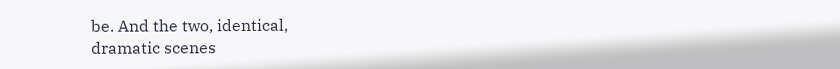be. And the two, identical,
dramatic scenes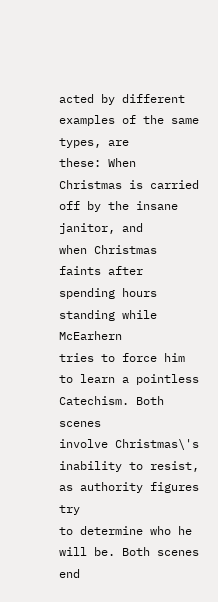acted by different examples of the same types, are
these: When Christmas is carried off by the insane janitor, and
when Christmas faints after spending hours standing while McEarhern
tries to force him to learn a pointless Catechism. Both scenes
involve Christmas\'s inability to resist, as authority figures try
to determine who he will be. Both scenes end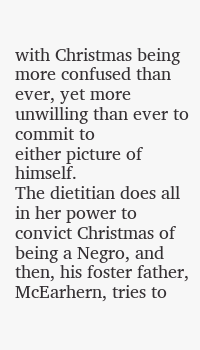with Christmas being
more confused than ever, yet more unwilling than ever to commit to
either picture of himself.
The dietitian does all in her power to convict Christmas of
being a Negro, and then, his foster father, McEarhern, tries to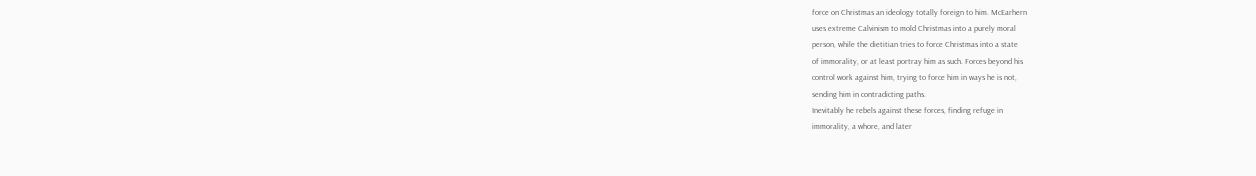force on Christmas an ideology totally foreign to him. McEarhern
uses extreme Calvinism to mold Christmas into a purely moral
person, while the dietitian tries to force Christmas into a state
of immorality, or at least portray him as such. Forces beyond his
control work against him, trying to force him in ways he is not,
sending him in contradicting paths.
Inevitably he rebels against these forces, finding refuge in
immorality, a whore, and later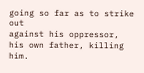going so far as to strike out
against his oppressor, his own father, killing him.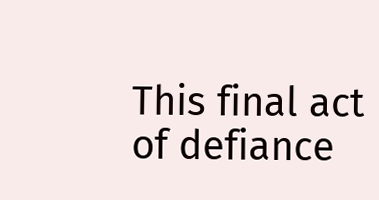This final act
of defiance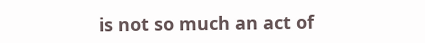is not so much an act of